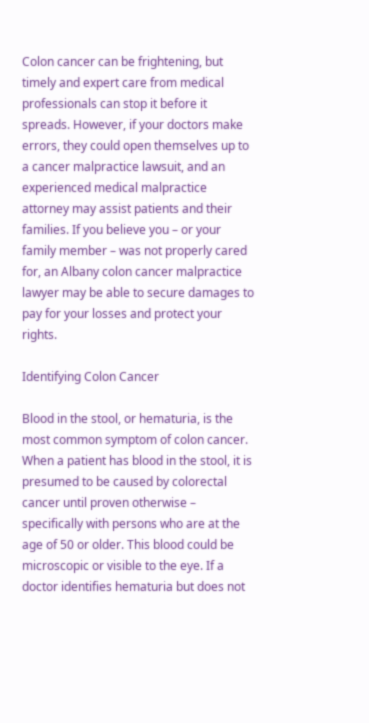Colon cancer can be frightening, but timely and expert care from medical professionals can stop it before it spreads. However, if your doctors make errors, they could open themselves up to a cancer malpractice lawsuit, and an experienced medical malpractice attorney may assist patients and their families. If you believe you – or your family member – was not properly cared for, an Albany colon cancer malpractice lawyer may be able to secure damages to pay for your losses and protect your rights.

Identifying Colon Cancer

Blood in the stool, or hematuria, is the most common symptom of colon cancer. When a patient has blood in the stool, it is presumed to be caused by colorectal cancer until proven otherwise – specifically with persons who are at the age of 50 or older. This blood could be microscopic or visible to the eye. If a doctor identifies hematuria but does not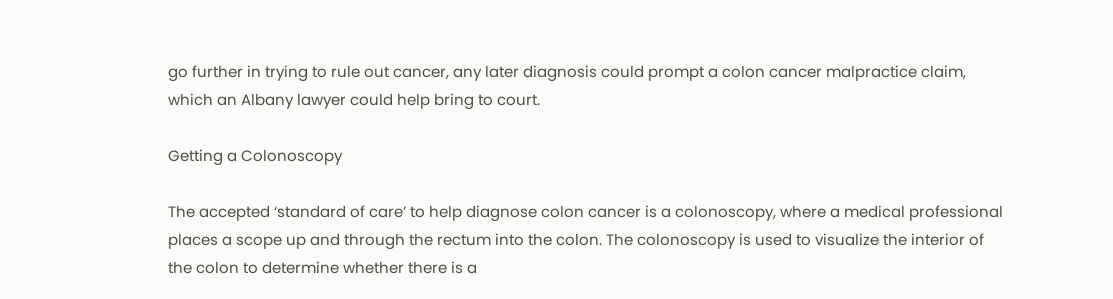go further in trying to rule out cancer, any later diagnosis could prompt a colon cancer malpractice claim, which an Albany lawyer could help bring to court.

Getting a Colonoscopy

The accepted ‘standard of care’ to help diagnose colon cancer is a colonoscopy, where a medical professional places a scope up and through the rectum into the colon. The colonoscopy is used to visualize the interior of the colon to determine whether there is a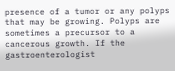presence of a tumor or any polyps that may be growing. Polyps are sometimes a precursor to a cancerous growth. If the gastroenterologist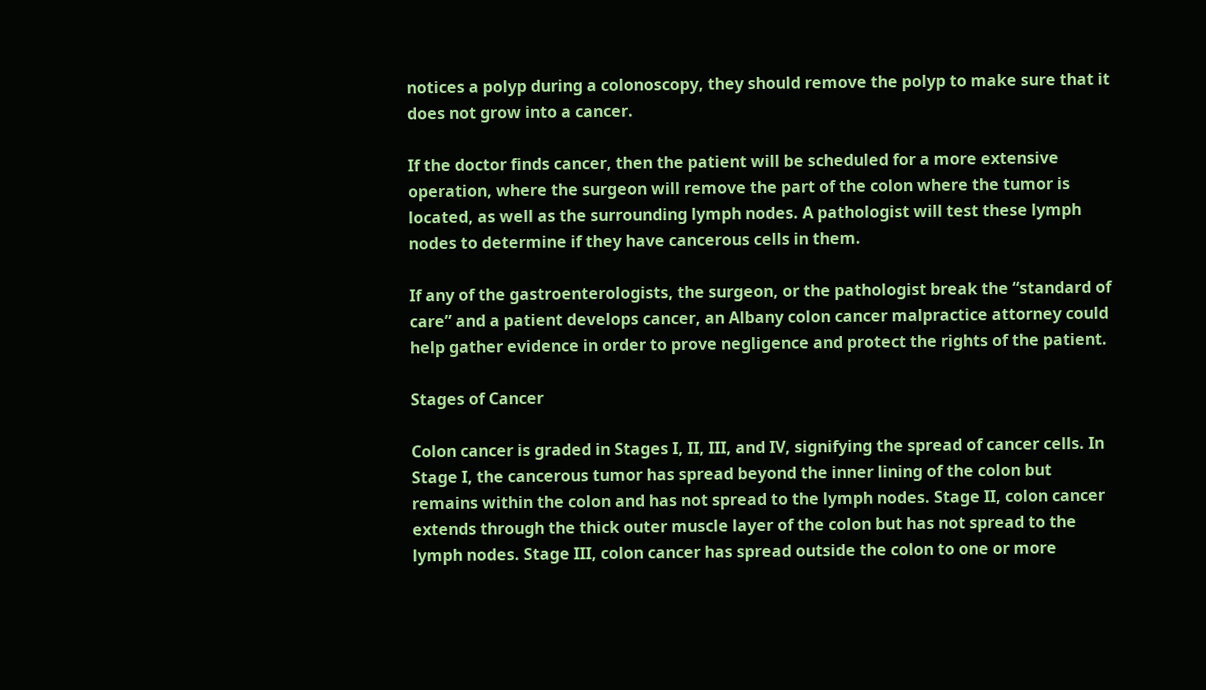notices a polyp during a colonoscopy, they should remove the polyp to make sure that it does not grow into a cancer.

If the doctor finds cancer, then the patient will be scheduled for a more extensive operation, where the surgeon will remove the part of the colon where the tumor is located, as well as the surrounding lymph nodes. A pathologist will test these lymph nodes to determine if they have cancerous cells in them.

If any of the gastroenterologists, the surgeon, or the pathologist break the “standard of care” and a patient develops cancer, an Albany colon cancer malpractice attorney could help gather evidence in order to prove negligence and protect the rights of the patient.

Stages of Cancer

Colon cancer is graded in Stages I, II, III, and IV, signifying the spread of cancer cells. In Stage I, the cancerous tumor has spread beyond the inner lining of the colon but remains within the colon and has not spread to the lymph nodes. Stage II, colon cancer extends through the thick outer muscle layer of the colon but has not spread to the lymph nodes. Stage III, colon cancer has spread outside the colon to one or more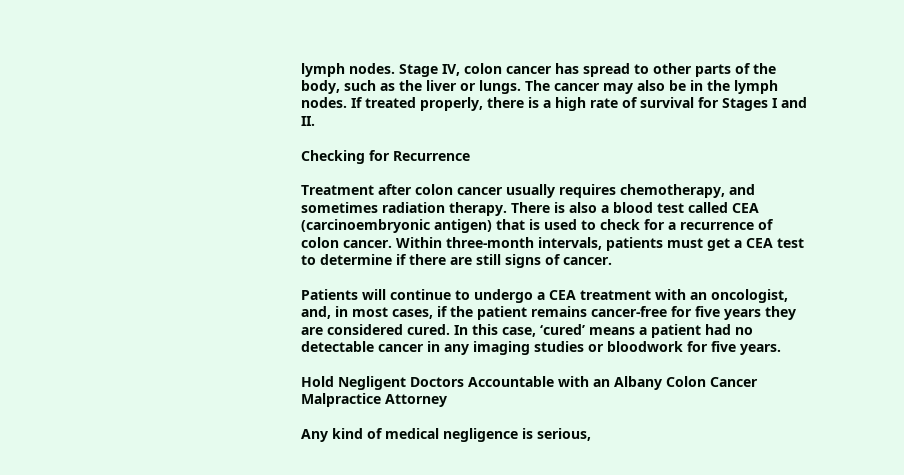lymph nodes. Stage IV, colon cancer has spread to other parts of the body, such as the liver or lungs. The cancer may also be in the lymph nodes. If treated properly, there is a high rate of survival for Stages I and II.

Checking for Recurrence

Treatment after colon cancer usually requires chemotherapy, and sometimes radiation therapy. There is also a blood test called CEA (carcinoembryonic antigen) that is used to check for a recurrence of colon cancer. Within three-month intervals, patients must get a CEA test to determine if there are still signs of cancer.

Patients will continue to undergo a CEA treatment with an oncologist, and, in most cases, if the patient remains cancer-free for five years they are considered cured. In this case, ‘cured’ means a patient had no detectable cancer in any imaging studies or bloodwork for five years.

Hold Negligent Doctors Accountable with an Albany Colon Cancer Malpractice Attorney

Any kind of medical negligence is serious,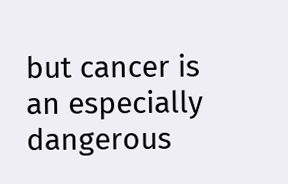but cancer is an especially dangerous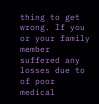thing to get wrong. If you or your family member suffered any losses due to of poor medical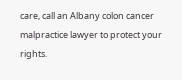care, call an Albany colon cancer malpractice lawyer to protect your rights.